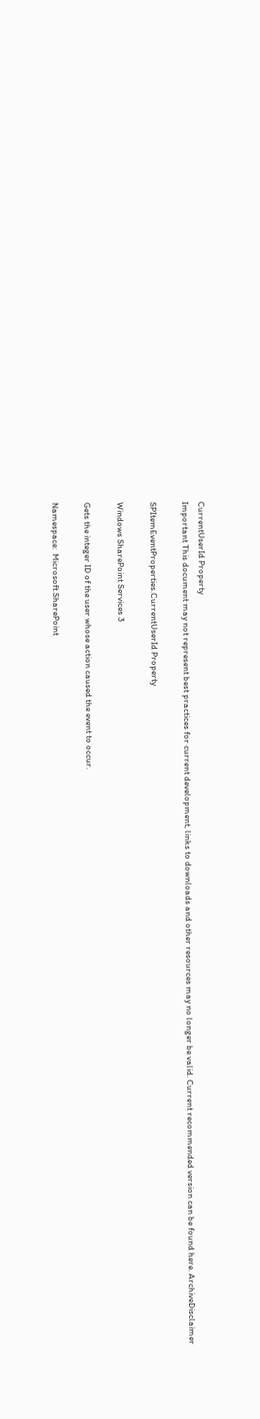CurrentUserId Property
Important This document may not represent best practices for current development, links to downloads and other resources may no longer be valid. Current recommended version can be found here. ArchiveDisclaimer

SPItemEventProperties.CurrentUserId Property

Windows SharePoint Services 3

Gets the integer ID of the user whose action caused the event to occur.

Namespace:  Microsoft.SharePoint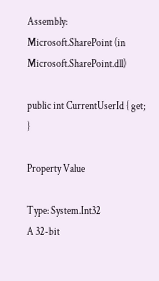Assembly:  Microsoft.SharePoint (in Microsoft.SharePoint.dll)

public int CurrentUserId { get; }

Property Value

Type: System.Int32
A 32-bit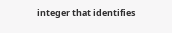integer that identifies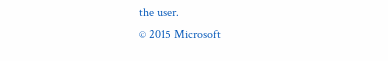the user.
© 2015 Microsoft